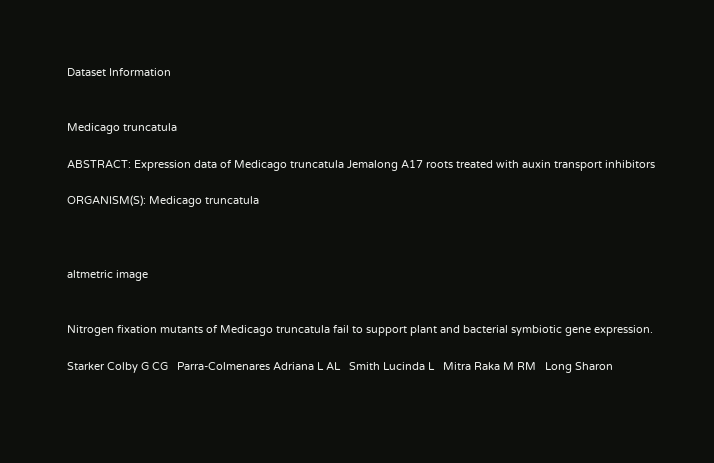Dataset Information


Medicago truncatula

ABSTRACT: Expression data of Medicago truncatula Jemalong A17 roots treated with auxin transport inhibitors

ORGANISM(S): Medicago truncatula



altmetric image


Nitrogen fixation mutants of Medicago truncatula fail to support plant and bacterial symbiotic gene expression.

Starker Colby G CG   Parra-Colmenares Adriana L AL   Smith Lucinda L   Mitra Raka M RM   Long Sharon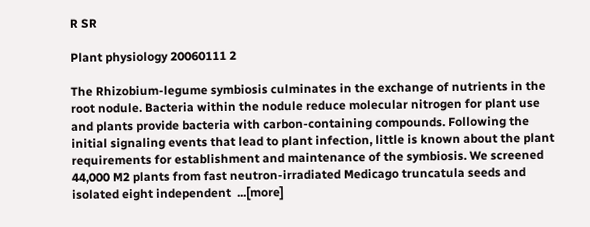R SR

Plant physiology 20060111 2

The Rhizobium-legume symbiosis culminates in the exchange of nutrients in the root nodule. Bacteria within the nodule reduce molecular nitrogen for plant use and plants provide bacteria with carbon-containing compounds. Following the initial signaling events that lead to plant infection, little is known about the plant requirements for establishment and maintenance of the symbiosis. We screened 44,000 M2 plants from fast neutron-irradiated Medicago truncatula seeds and isolated eight independent  ...[more]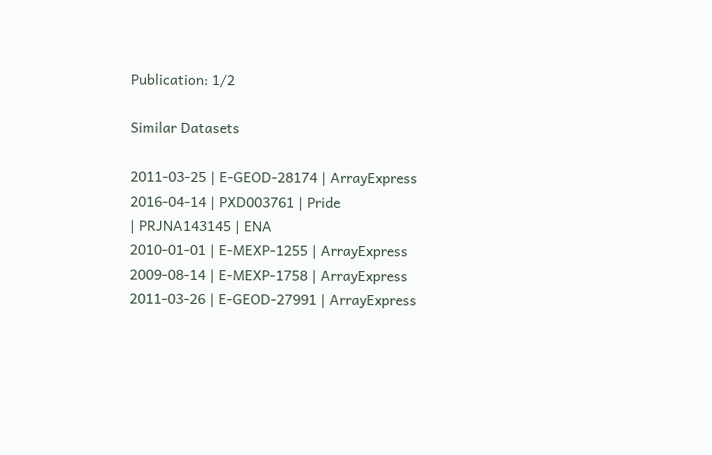Publication: 1/2

Similar Datasets

2011-03-25 | E-GEOD-28174 | ArrayExpress
2016-04-14 | PXD003761 | Pride
| PRJNA143145 | ENA
2010-01-01 | E-MEXP-1255 | ArrayExpress
2009-08-14 | E-MEXP-1758 | ArrayExpress
2011-03-26 | E-GEOD-27991 | ArrayExpress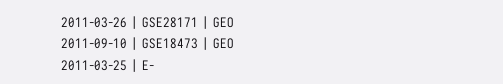2011-03-26 | GSE28171 | GEO
2011-09-10 | GSE18473 | GEO
2011-03-25 | E-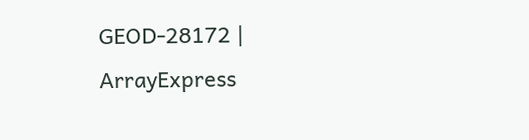GEOD-28172 | ArrayExpress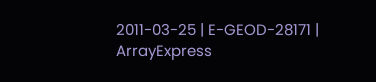2011-03-25 | E-GEOD-28171 | ArrayExpress